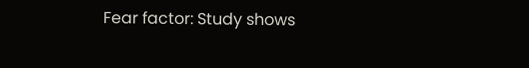Fear factor: Study shows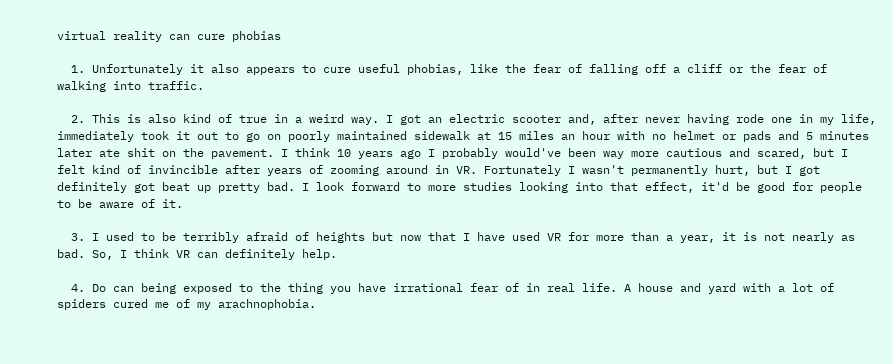virtual reality can cure phobias

  1. Unfortunately it also appears to cure useful phobias, like the fear of falling off a cliff or the fear of walking into traffic.

  2. This is also kind of true in a weird way. I got an electric scooter and, after never having rode one in my life, immediately took it out to go on poorly maintained sidewalk at 15 miles an hour with no helmet or pads and 5 minutes later ate shit on the pavement. I think 10 years ago I probably would've been way more cautious and scared, but I felt kind of invincible after years of zooming around in VR. Fortunately I wasn't permanently hurt, but I got definitely got beat up pretty bad. I look forward to more studies looking into that effect, it'd be good for people to be aware of it.

  3. I used to be terribly afraid of heights but now that I have used VR for more than a year, it is not nearly as bad. So, I think VR can definitely help.

  4. Do can being exposed to the thing you have irrational fear of in real life. A house and yard with a lot of spiders cured me of my arachnophobia.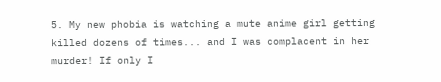5. My new phobia is watching a mute anime girl getting killed dozens of times... and I was complacent in her murder! If only I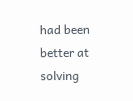had been better at solving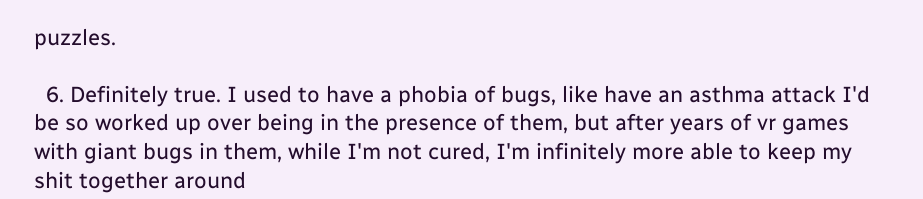puzzles.

  6. Definitely true. I used to have a phobia of bugs, like have an asthma attack I'd be so worked up over being in the presence of them, but after years of vr games with giant bugs in them, while I'm not cured, I'm infinitely more able to keep my shit together around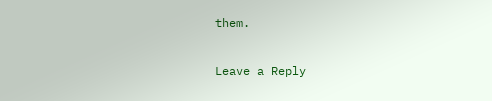them.

Leave a Reply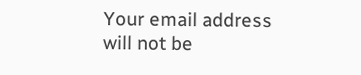Your email address will not be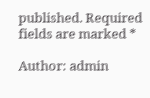published. Required fields are marked *

Author: admin